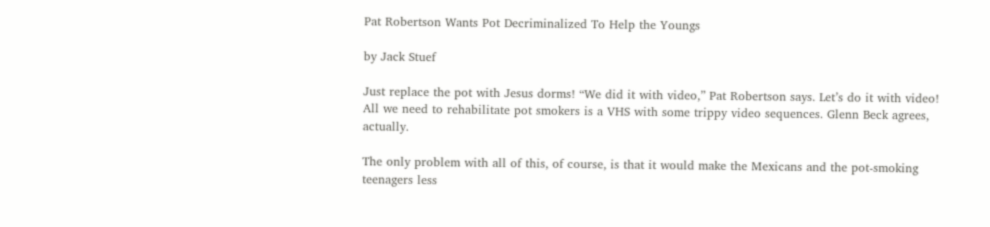Pat Robertson Wants Pot Decriminalized To Help the Youngs

by Jack Stuef

Just replace the pot with Jesus dorms! “We did it with video,” Pat Robertson says. Let’s do it with video! All we need to rehabilitate pot smokers is a VHS with some trippy video sequences. Glenn Beck agrees, actually.

The only problem with all of this, of course, is that it would make the Mexicans and the pot-smoking teenagers less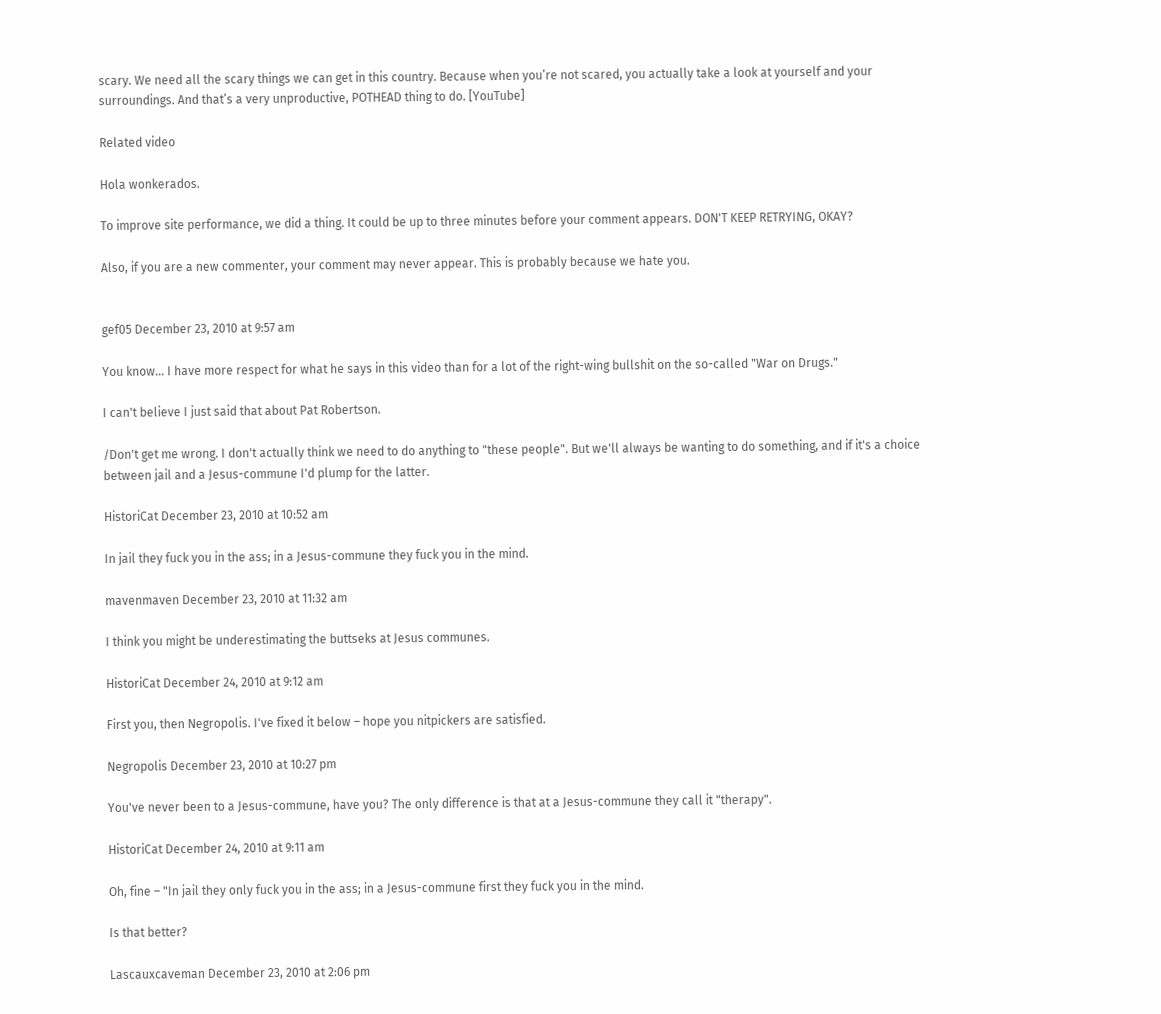scary. We need all the scary things we can get in this country. Because when you’re not scared, you actually take a look at yourself and your surroundings. And that’s a very unproductive, POTHEAD thing to do. [YouTube]

Related video

Hola wonkerados.

To improve site performance, we did a thing. It could be up to three minutes before your comment appears. DON'T KEEP RETRYING, OKAY?

Also, if you are a new commenter, your comment may never appear. This is probably because we hate you.


gef05 December 23, 2010 at 9:57 am

You know… I have more respect for what he says in this video than for a lot of the right-wing bullshit on the so-called "War on Drugs."

I can't believe I just said that about Pat Robertson.

/Don't get me wrong. I don't actually think we need to do anything to "these people". But we'll always be wanting to do something, and if it's a choice between jail and a Jesus-commune I'd plump for the latter.

HistoriCat December 23, 2010 at 10:52 am

In jail they fuck you in the ass; in a Jesus-commune they fuck you in the mind.

mavenmaven December 23, 2010 at 11:32 am

I think you might be underestimating the buttseks at Jesus communes.

HistoriCat December 24, 2010 at 9:12 am

First you, then Negropolis. I've fixed it below – hope you nitpickers are satisfied.

Negropolis December 23, 2010 at 10:27 pm

You've never been to a Jesus-commune, have you? The only difference is that at a Jesus-commune they call it "therapy".

HistoriCat December 24, 2010 at 9:11 am

Oh, fine – "In jail they only fuck you in the ass; in a Jesus-commune first they fuck you in the mind.

Is that better?

Lascauxcaveman December 23, 2010 at 2:06 pm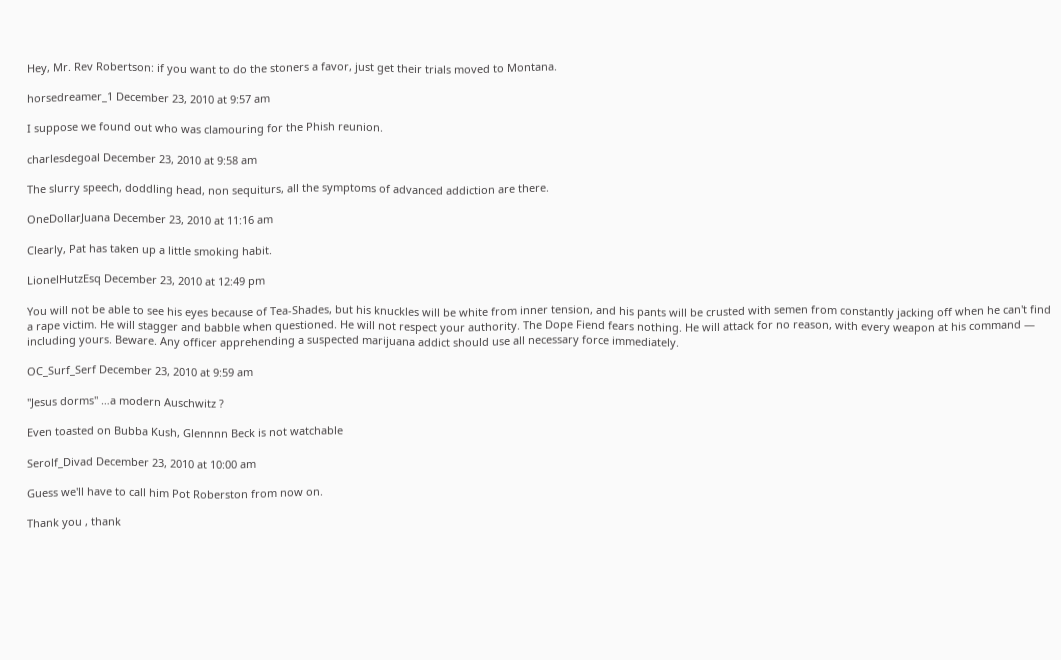Hey, Mr. Rev Robertson: if you want to do the stoners a favor, just get their trials moved to Montana.

horsedreamer_1 December 23, 2010 at 9:57 am

I suppose we found out who was clamouring for the Phish reunion.

charlesdegoal December 23, 2010 at 9:58 am

The slurry speech, doddling head, non sequiturs, all the symptoms of advanced addiction are there.

OneDollarJuana December 23, 2010 at 11:16 am

Clearly, Pat has taken up a little smoking habit.

LionelHutzEsq December 23, 2010 at 12:49 pm

You will not be able to see his eyes because of Tea-Shades, but his knuckles will be white from inner tension, and his pants will be crusted with semen from constantly jacking off when he can't find a rape victim. He will stagger and babble when questioned. He will not respect your authority. The Dope Fiend fears nothing. He will attack for no reason, with every weapon at his command — including yours. Beware. Any officer apprehending a suspected marijuana addict should use all necessary force immediately.

OC_Surf_Serf December 23, 2010 at 9:59 am

"Jesus dorms" …a modern Auschwitz ?

Even toasted on Bubba Kush, Glennnn Beck is not watchable

Serolf_Divad December 23, 2010 at 10:00 am

Guess we'll have to call him Pot Roberston from now on.

Thank you , thank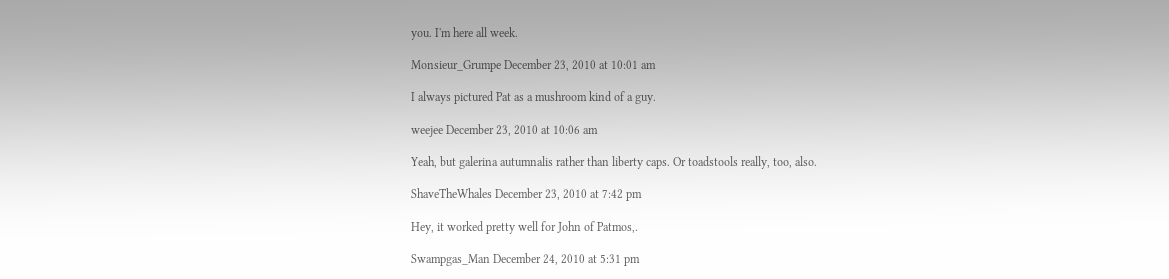you. I'm here all week.

Monsieur_Grumpe December 23, 2010 at 10:01 am

I always pictured Pat as a mushroom kind of a guy.

weejee December 23, 2010 at 10:06 am

Yeah, but galerina autumnalis rather than liberty caps. Or toadstools really, too, also.

ShaveTheWhales December 23, 2010 at 7:42 pm

Hey, it worked pretty well for John of Patmos,.

Swampgas_Man December 24, 2010 at 5:31 pm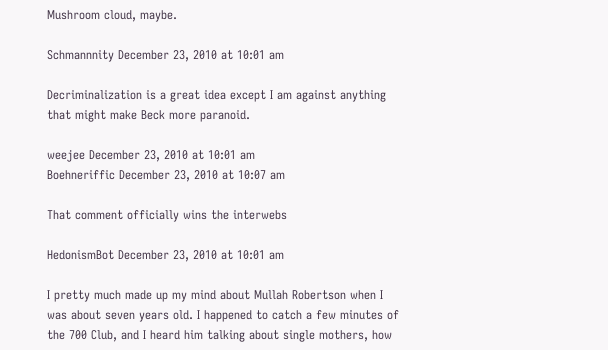Mushroom cloud, maybe.

Schmannnity December 23, 2010 at 10:01 am

Decriminalization is a great idea except I am against anything that might make Beck more paranoid.

weejee December 23, 2010 at 10:01 am
Boehneriffic December 23, 2010 at 10:07 am

That comment officially wins the interwebs

HedonismBot December 23, 2010 at 10:01 am

I pretty much made up my mind about Mullah Robertson when I was about seven years old. I happened to catch a few minutes of the 700 Club, and I heard him talking about single mothers, how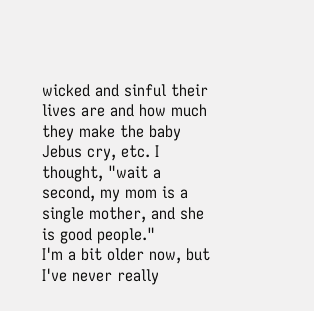wicked and sinful their lives are and how much they make the baby Jebus cry, etc. I thought, "wait a second, my mom is a single mother, and she is good people."
I'm a bit older now, but I've never really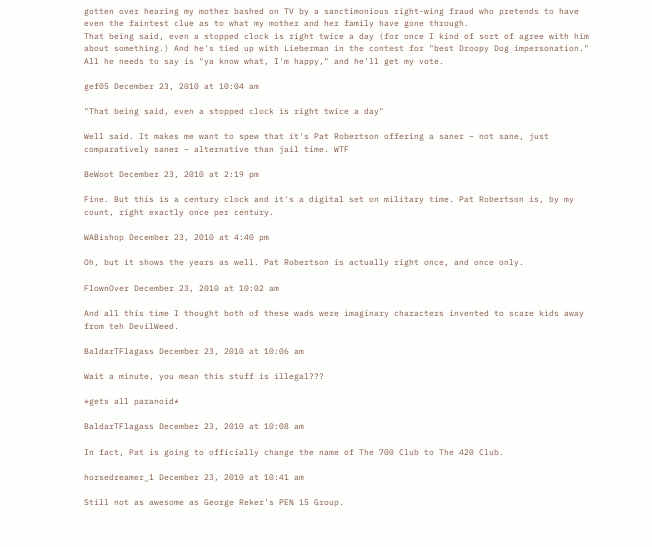gotten over hearing my mother bashed on TV by a sanctimonious right-wing fraud who pretends to have even the faintest clue as to what my mother and her family have gone through.
That being said, even a stopped clock is right twice a day (for once I kind of sort of agree with him about something.) And he's tied up with Lieberman in the contest for "best Droopy Dog impersonation."
All he needs to say is "ya know what, I'm happy," and he'll get my vote.

gef05 December 23, 2010 at 10:04 am

"That being said, even a stopped clock is right twice a day"

Well said. It makes me want to spew that it's Pat Robertson offering a saner – not sane, just comparatively saner – alternative than jail time. WTF

BeWoot December 23, 2010 at 2:19 pm

Fine. But this is a century clock and it's a digital set on military time. Pat Robertson is, by my count, right exactly once per century.

WABishop December 23, 2010 at 4:40 pm

Oh, but it shows the years as well. Pat Robertson is actually right once, and once only.

FlownOver December 23, 2010 at 10:02 am

And all this time I thought both of these wads were imaginary characters invented to scare kids away from teh DevilWeed.

BaldarTFlagass December 23, 2010 at 10:06 am

Wait a minute, you mean this stuff is illegal???

*gets all paranoid*

BaldarTFlagass December 23, 2010 at 10:08 am

In fact, Pat is going to officially change the name of The 700 Club to The 420 Club.

horsedreamer_1 December 23, 2010 at 10:41 am

Still not as awesome as George Reker's PEN 15 Group.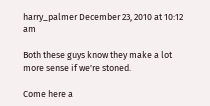harry_palmer December 23, 2010 at 10:12 am

Both these guys know they make a lot more sense if we're stoned.

Come here a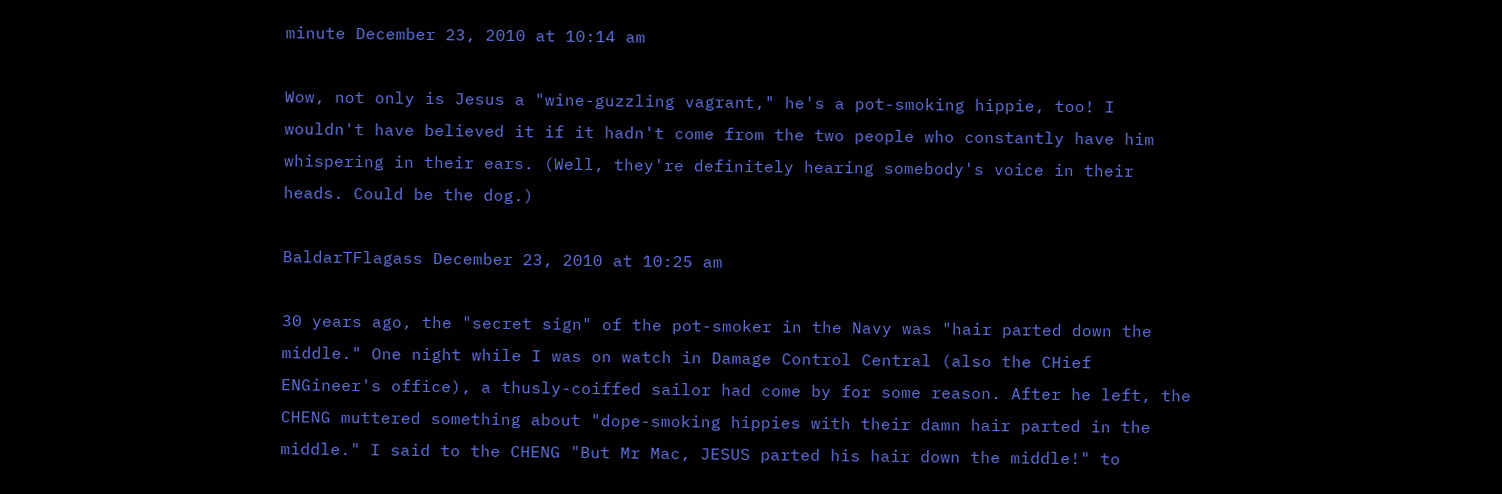minute December 23, 2010 at 10:14 am

Wow, not only is Jesus a "wine-guzzling vagrant," he's a pot-smoking hippie, too! I wouldn't have believed it if it hadn't come from the two people who constantly have him whispering in their ears. (Well, they're definitely hearing somebody's voice in their heads. Could be the dog.)

BaldarTFlagass December 23, 2010 at 10:25 am

30 years ago, the "secret sign" of the pot-smoker in the Navy was "hair parted down the middle." One night while I was on watch in Damage Control Central (also the CHief ENGineer's office), a thusly-coiffed sailor had come by for some reason. After he left, the CHENG muttered something about "dope-smoking hippies with their damn hair parted in the middle." I said to the CHENG "But Mr Mac, JESUS parted his hair down the middle!" to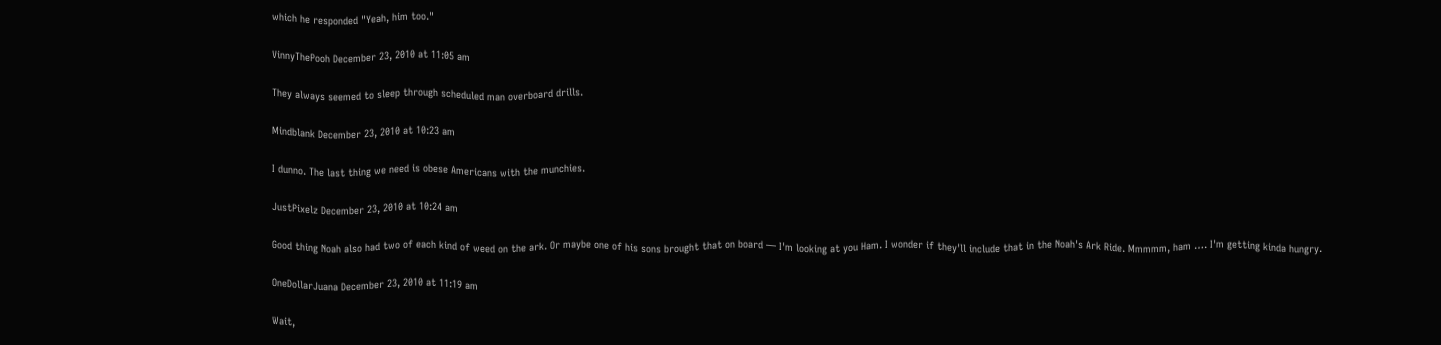which he responded "Yeah, him too."

VinnyThePooh December 23, 2010 at 11:05 am

They always seemed to sleep through scheduled man overboard drills.

Mindblank December 23, 2010 at 10:23 am

I dunno. The last thing we need is obese Americans with the munchies.

JustPixelz December 23, 2010 at 10:24 am

Good thing Noah also had two of each kind of weed on the ark. Or maybe one of his sons brought that on board — I'm looking at you Ham. I wonder if they'll include that in the Noah's Ark Ride. Mmmmm, ham …. I'm getting kinda hungry.

OneDollarJuana December 23, 2010 at 11:19 am

Wait,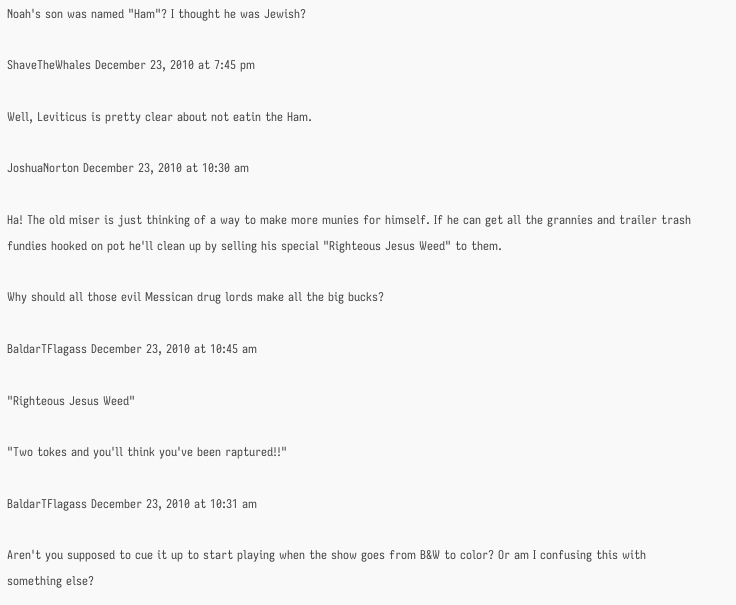Noah's son was named "Ham"? I thought he was Jewish?

ShaveTheWhales December 23, 2010 at 7:45 pm

Well, Leviticus is pretty clear about not eatin the Ham.

JoshuaNorton December 23, 2010 at 10:30 am

Ha! The old miser is just thinking of a way to make more munies for himself. If he can get all the grannies and trailer trash fundies hooked on pot he'll clean up by selling his special "Righteous Jesus Weed" to them.

Why should all those evil Messican drug lords make all the big bucks?

BaldarTFlagass December 23, 2010 at 10:45 am

"Righteous Jesus Weed"

"Two tokes and you'll think you've been raptured!!"

BaldarTFlagass December 23, 2010 at 10:31 am

Aren't you supposed to cue it up to start playing when the show goes from B&W to color? Or am I confusing this with something else?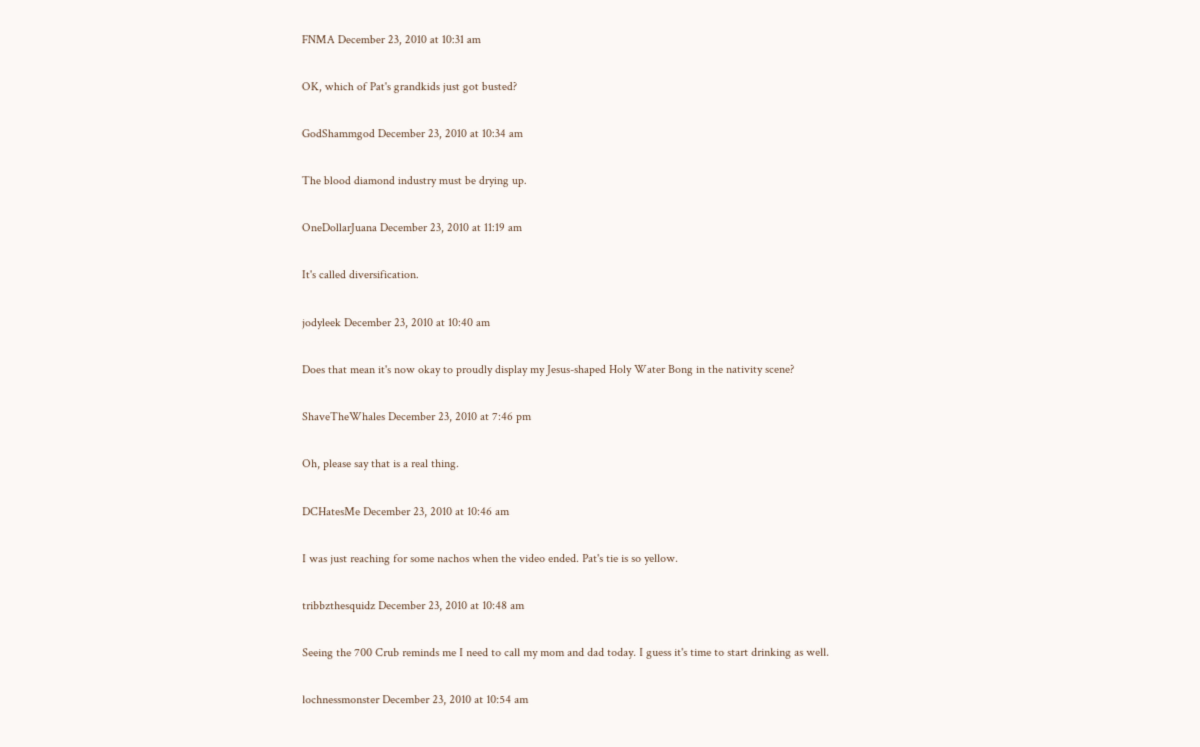FNMA December 23, 2010 at 10:31 am

OK, which of Pat's grandkids just got busted?

GodShammgod December 23, 2010 at 10:34 am

The blood diamond industry must be drying up.

OneDollarJuana December 23, 2010 at 11:19 am

It's called diversification.

jodyleek December 23, 2010 at 10:40 am

Does that mean it's now okay to proudly display my Jesus-shaped Holy Water Bong in the nativity scene?

ShaveTheWhales December 23, 2010 at 7:46 pm

Oh, please say that is a real thing.

DCHatesMe December 23, 2010 at 10:46 am

I was just reaching for some nachos when the video ended. Pat's tie is so yellow.

tribbzthesquidz December 23, 2010 at 10:48 am

Seeing the 700 Crub reminds me I need to call my mom and dad today. I guess it's time to start drinking as well.

lochnessmonster December 23, 2010 at 10:54 am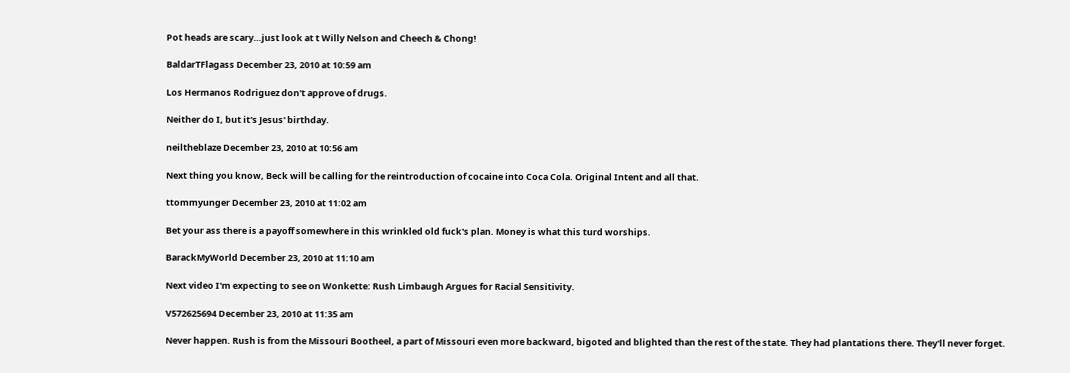Pot heads are scary…just look at t Willy Nelson and Cheech & Chong!

BaldarTFlagass December 23, 2010 at 10:59 am

Los Hermanos Rodriguez don't approve of drugs.

Neither do I, but it's Jesus' birthday.

neiltheblaze December 23, 2010 at 10:56 am

Next thing you know, Beck will be calling for the reintroduction of cocaine into Coca Cola. Original Intent and all that.

ttommyunger December 23, 2010 at 11:02 am

Bet your ass there is a payoff somewhere in this wrinkled old fuck's plan. Money is what this turd worships.

BarackMyWorld December 23, 2010 at 11:10 am

Next video I'm expecting to see on Wonkette: Rush Limbaugh Argues for Racial Sensitivity.

V572625694 December 23, 2010 at 11:35 am

Never happen. Rush is from the Missouri Bootheel, a part of Missouri even more backward, bigoted and blighted than the rest of the state. They had plantations there. They'll never forget.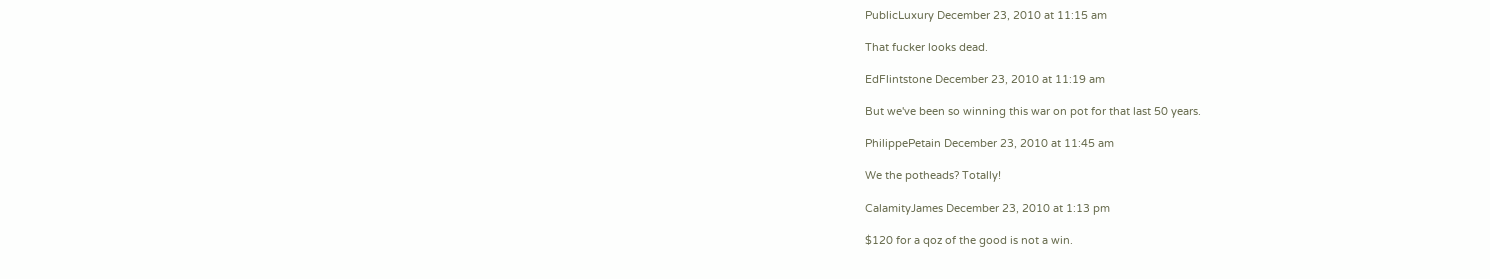PublicLuxury December 23, 2010 at 11:15 am

That fucker looks dead.

EdFlintstone December 23, 2010 at 11:19 am

But we've been so winning this war on pot for that last 50 years.

PhilippePetain December 23, 2010 at 11:45 am

We the potheads? Totally!

CalamityJames December 23, 2010 at 1:13 pm

$120 for a qoz of the good is not a win.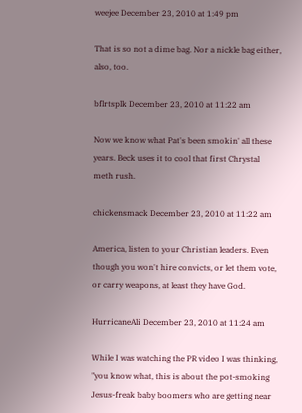weejee December 23, 2010 at 1:49 pm

That is so not a dime bag. Nor a nickle bag either, also, too.

bflrtsplk December 23, 2010 at 11:22 am

Now we know what Pat's been smokin' all these years. Beck uses it to cool that first Chrystal meth rush.

chickensmack December 23, 2010 at 11:22 am

America, listen to your Christian leaders. Even though you won't hire convicts, or let them vote, or carry weapons, at least they have God.

HurricaneAli December 23, 2010 at 11:24 am

While I was watching the PR video I was thinking, "you know what, this is about the pot-smoking Jesus-freak baby boomers who are getting near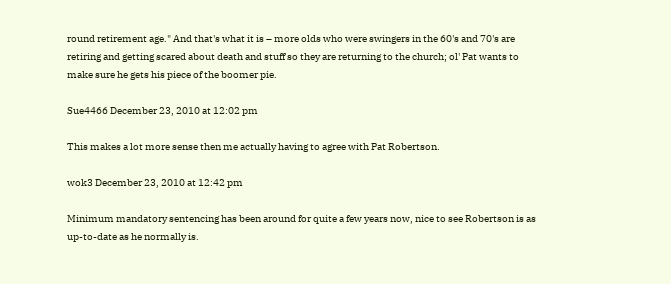round retirement age." And that's what it is – more olds who were swingers in the 60's and 70's are retiring and getting scared about death and stuff so they are returning to the church; ol' Pat wants to make sure he gets his piece of the boomer pie.

Sue4466 December 23, 2010 at 12:02 pm

This makes a lot more sense then me actually having to agree with Pat Robertson.

wok3 December 23, 2010 at 12:42 pm

Minimum mandatory sentencing has been around for quite a few years now, nice to see Robertson is as up-to-date as he normally is.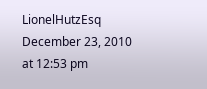LionelHutzEsq December 23, 2010 at 12:53 pm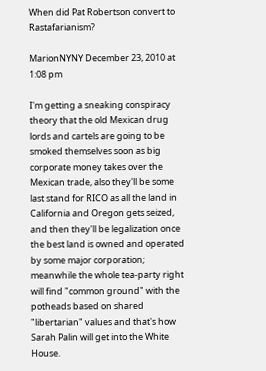When did Pat Robertson convert to Rastafarianism?

MarionNYNY December 23, 2010 at 1:08 pm

I'm getting a sneaking conspiracy theory that the old Mexican drug lords and cartels are going to be smoked themselves soon as big corporate money takes over the Mexican trade, also they'll be some last stand for RICO as all the land in California and Oregon gets seized, and then they'll be legalization once the best land is owned and operated by some major corporation; meanwhile the whole tea-party right will find "common ground" with the potheads based on shared "libertarian" values and that's how Sarah Palin will get into the White House.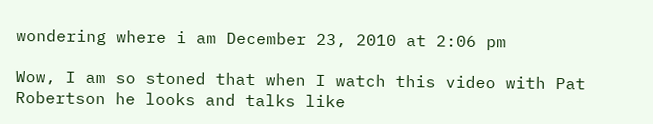wondering where i am December 23, 2010 at 2:06 pm

Wow, I am so stoned that when I watch this video with Pat Robertson he looks and talks like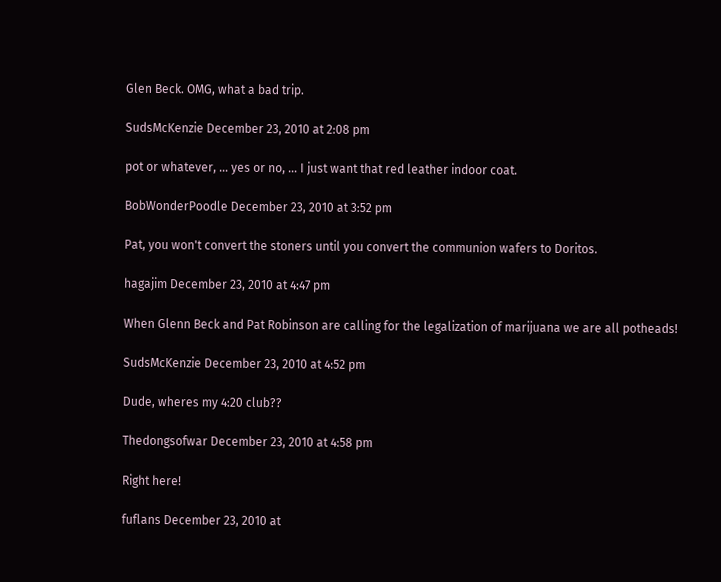Glen Beck. OMG, what a bad trip.

SudsMcKenzie December 23, 2010 at 2:08 pm

pot or whatever, … yes or no, … I just want that red leather indoor coat.

BobWonderPoodle December 23, 2010 at 3:52 pm

Pat, you won't convert the stoners until you convert the communion wafers to Doritos.

hagajim December 23, 2010 at 4:47 pm

When Glenn Beck and Pat Robinson are calling for the legalization of marijuana we are all potheads!

SudsMcKenzie December 23, 2010 at 4:52 pm

Dude, wheres my 4:20 club??

Thedongsofwar December 23, 2010 at 4:58 pm

Right here!

fuflans December 23, 2010 at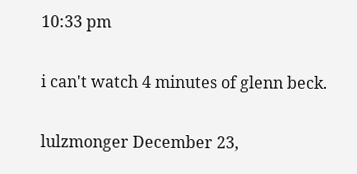10:33 pm

i can't watch 4 minutes of glenn beck.

lulzmonger December 23,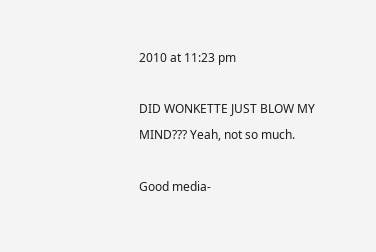2010 at 11:23 pm

DID WONKETTE JUST BLOW MY MIND??? Yeah, not so much.

Good media-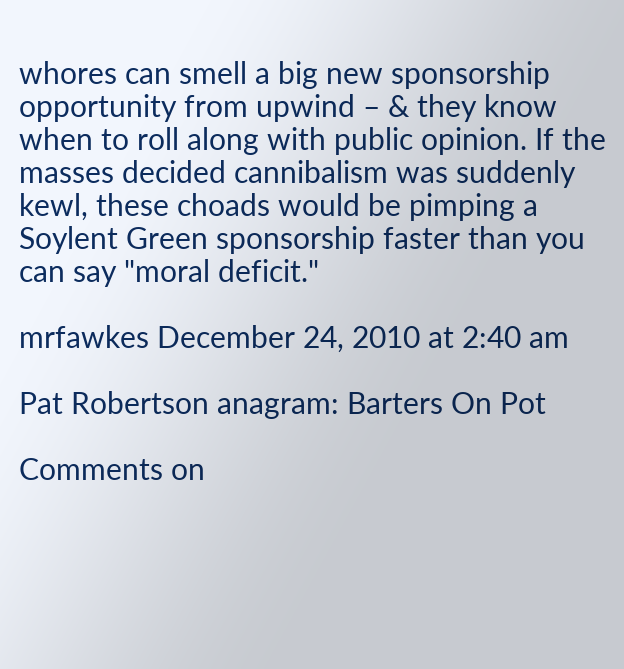whores can smell a big new sponsorship opportunity from upwind – & they know when to roll along with public opinion. If the masses decided cannibalism was suddenly kewl, these choads would be pimping a Soylent Green sponsorship faster than you can say "moral deficit."

mrfawkes December 24, 2010 at 2:40 am

Pat Robertson anagram: Barters On Pot

Comments on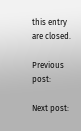this entry are closed.

Previous post:

Next post: